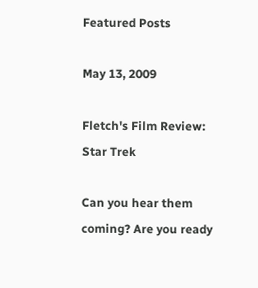Featured Posts

May 13, 2009

Fletch's Film Review: Star Trek

Can you hear them coming? Are you ready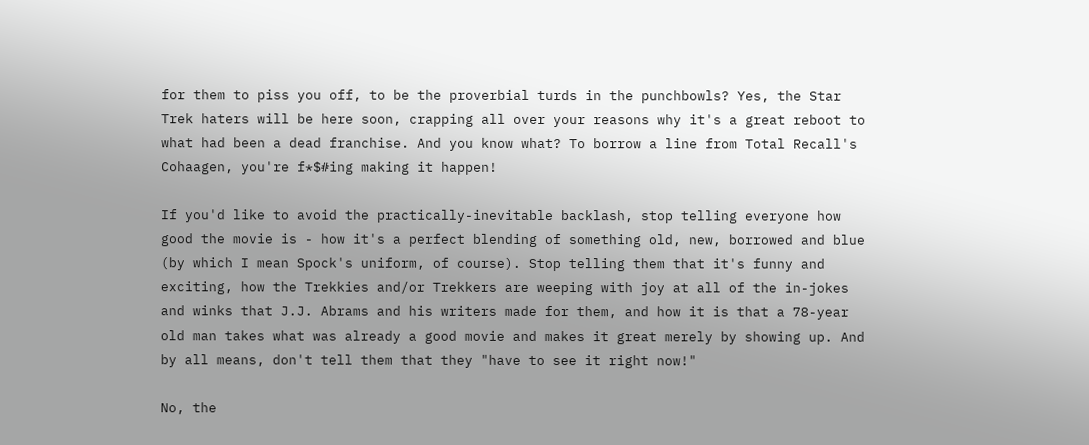for them to piss you off, to be the proverbial turds in the punchbowls? Yes, the Star Trek haters will be here soon, crapping all over your reasons why it's a great reboot to what had been a dead franchise. And you know what? To borrow a line from Total Recall's Cohaagen, you're f*$#ing making it happen!

If you'd like to avoid the practically-inevitable backlash, stop telling everyone how good the movie is - how it's a perfect blending of something old, new, borrowed and blue (by which I mean Spock's uniform, of course). Stop telling them that it's funny and exciting, how the Trekkies and/or Trekkers are weeping with joy at all of the in-jokes and winks that J.J. Abrams and his writers made for them, and how it is that a 78-year old man takes what was already a good movie and makes it great merely by showing up. And by all means, don't tell them that they "have to see it right now!"

No, the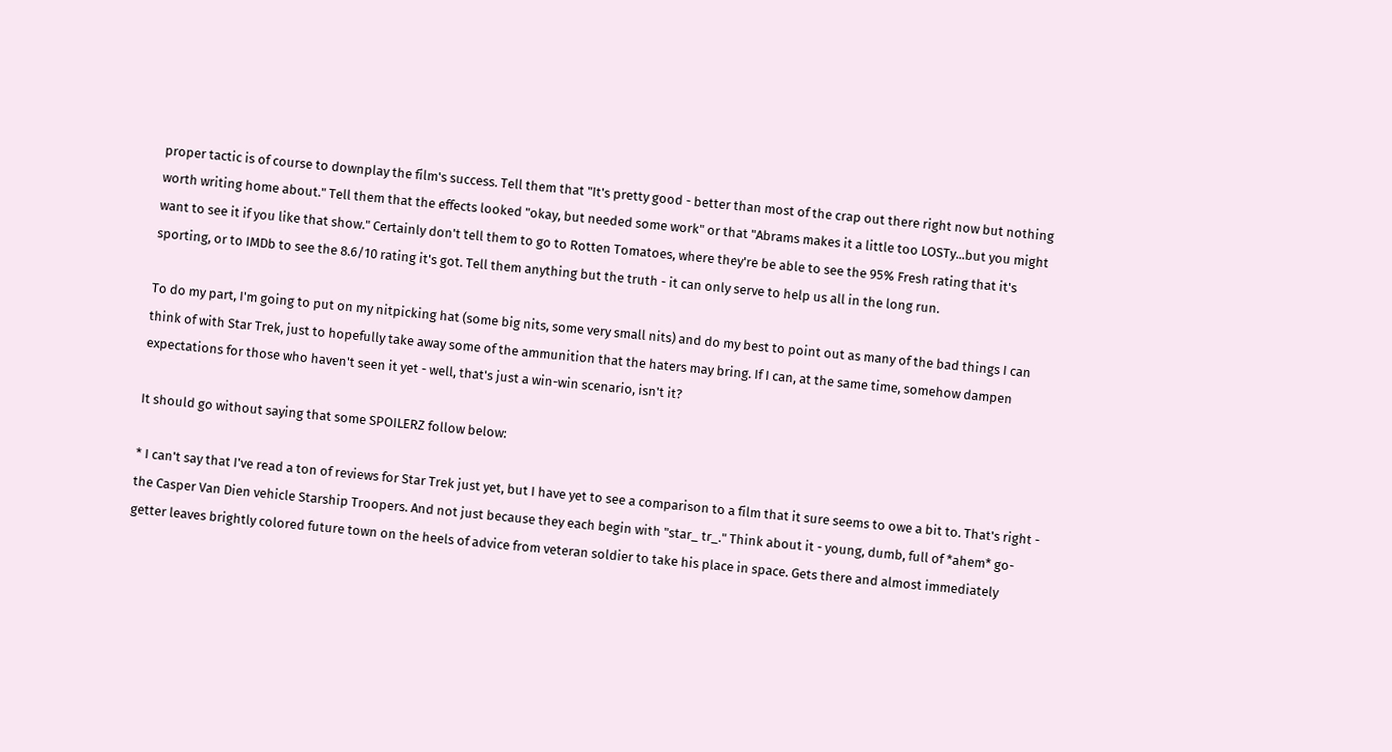proper tactic is of course to downplay the film's success. Tell them that "It's pretty good - better than most of the crap out there right now but nothing worth writing home about." Tell them that the effects looked "okay, but needed some work" or that "Abrams makes it a little too LOSTy...but you might want to see it if you like that show." Certainly don't tell them to go to Rotten Tomatoes, where they're be able to see the 95% Fresh rating that it's sporting, or to IMDb to see the 8.6/10 rating it's got. Tell them anything but the truth - it can only serve to help us all in the long run.

To do my part, I'm going to put on my nitpicking hat (some big nits, some very small nits) and do my best to point out as many of the bad things I can think of with Star Trek, just to hopefully take away some of the ammunition that the haters may bring. If I can, at the same time, somehow dampen expectations for those who haven't seen it yet - well, that's just a win-win scenario, isn't it?

It should go without saying that some SPOILERZ follow below:

* I can't say that I've read a ton of reviews for Star Trek just yet, but I have yet to see a comparison to a film that it sure seems to owe a bit to. That's right - the Casper Van Dien vehicle Starship Troopers. And not just because they each begin with "star_ tr_." Think about it - young, dumb, full of *ahem* go-getter leaves brightly colored future town on the heels of advice from veteran soldier to take his place in space. Gets there and almost immediately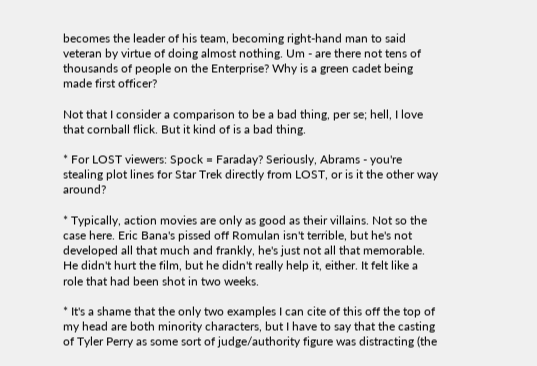becomes the leader of his team, becoming right-hand man to said veteran by virtue of doing almost nothing. Um - are there not tens of thousands of people on the Enterprise? Why is a green cadet being made first officer?

Not that I consider a comparison to be a bad thing, per se; hell, I love that cornball flick. But it kind of is a bad thing.

* For LOST viewers: Spock = Faraday? Seriously, Abrams - you're stealing plot lines for Star Trek directly from LOST, or is it the other way around?

* Typically, action movies are only as good as their villains. Not so the case here. Eric Bana's pissed off Romulan isn't terrible, but he's not developed all that much and frankly, he's just not all that memorable. He didn't hurt the film, but he didn't really help it, either. It felt like a role that had been shot in two weeks.

* It's a shame that the only two examples I can cite of this off the top of my head are both minority characters, but I have to say that the casting of Tyler Perry as some sort of judge/authority figure was distracting (the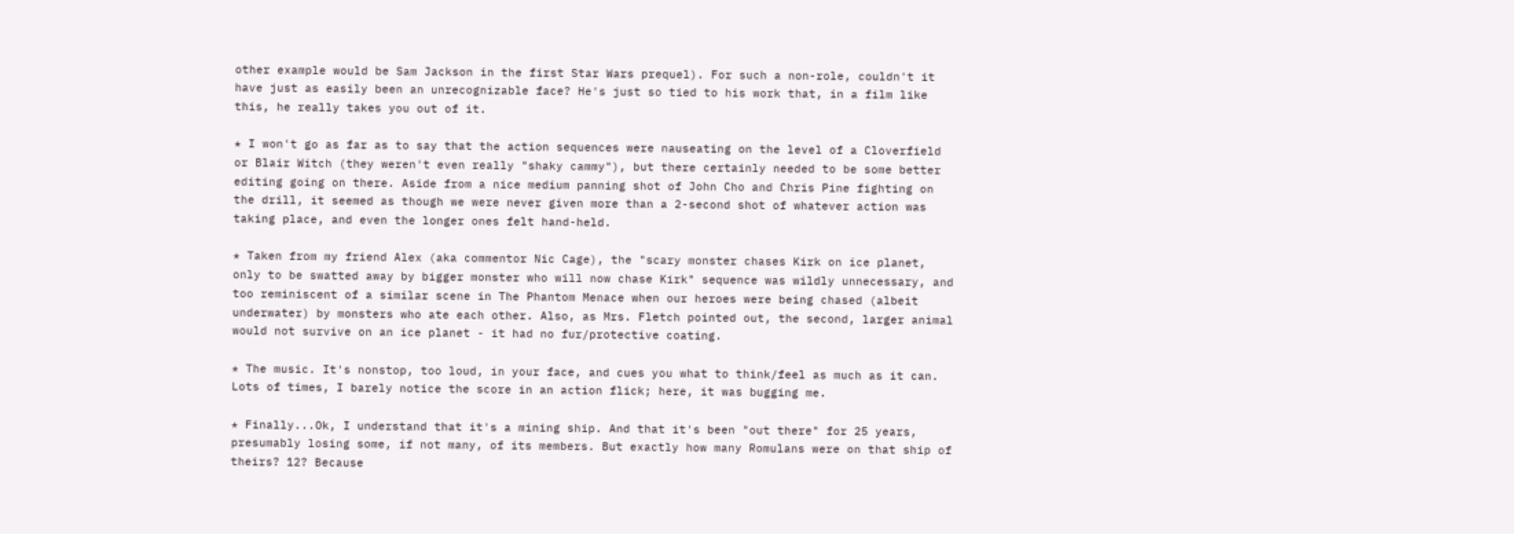other example would be Sam Jackson in the first Star Wars prequel). For such a non-role, couldn't it have just as easily been an unrecognizable face? He's just so tied to his work that, in a film like this, he really takes you out of it.

* I won't go as far as to say that the action sequences were nauseating on the level of a Cloverfield or Blair Witch (they weren't even really "shaky cammy"), but there certainly needed to be some better editing going on there. Aside from a nice medium panning shot of John Cho and Chris Pine fighting on the drill, it seemed as though we were never given more than a 2-second shot of whatever action was taking place, and even the longer ones felt hand-held.

* Taken from my friend Alex (aka commentor Nic Cage), the "scary monster chases Kirk on ice planet, only to be swatted away by bigger monster who will now chase Kirk" sequence was wildly unnecessary, and too reminiscent of a similar scene in The Phantom Menace when our heroes were being chased (albeit underwater) by monsters who ate each other. Also, as Mrs. Fletch pointed out, the second, larger animal would not survive on an ice planet - it had no fur/protective coating.

* The music. It's nonstop, too loud, in your face, and cues you what to think/feel as much as it can. Lots of times, I barely notice the score in an action flick; here, it was bugging me.

* Finally...Ok, I understand that it's a mining ship. And that it's been "out there" for 25 years, presumably losing some, if not many, of its members. But exactly how many Romulans were on that ship of theirs? 12? Because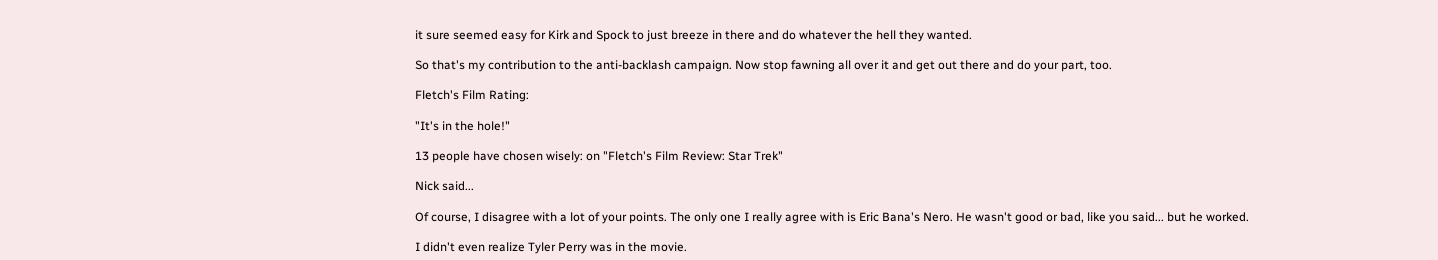it sure seemed easy for Kirk and Spock to just breeze in there and do whatever the hell they wanted.

So that's my contribution to the anti-backlash campaign. Now stop fawning all over it and get out there and do your part, too.

Fletch's Film Rating:

"It's in the hole!"

13 people have chosen wisely: on "Fletch's Film Review: Star Trek"

Nick said...

Of course, I disagree with a lot of your points. The only one I really agree with is Eric Bana's Nero. He wasn't good or bad, like you said... but he worked.

I didn't even realize Tyler Perry was in the movie.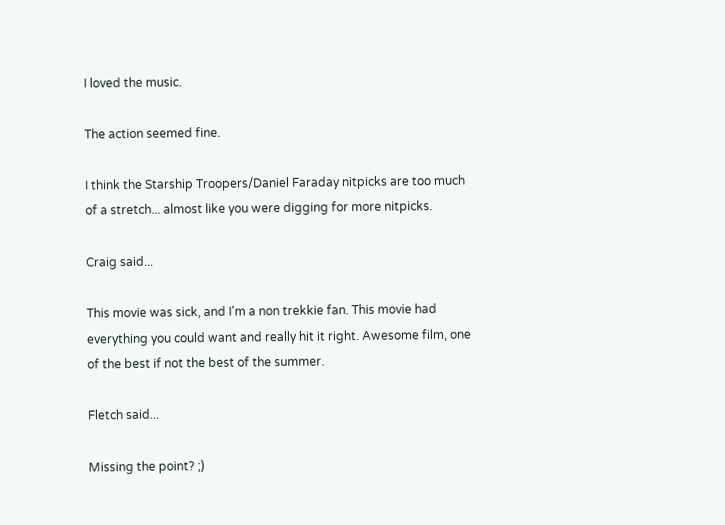I loved the music.

The action seemed fine.

I think the Starship Troopers/Daniel Faraday nitpicks are too much of a stretch... almost like you were digging for more nitpicks.

Craig said...

This movie was sick, and I'm a non trekkie fan. This movie had everything you could want and really hit it right. Awesome film, one of the best if not the best of the summer.

Fletch said...

Missing the point? ;)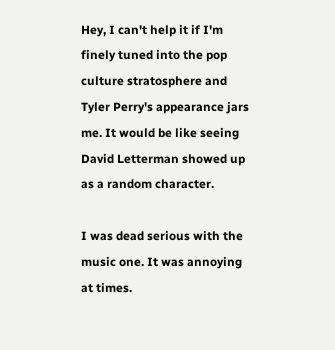Hey, I can't help it if I'm finely tuned into the pop culture stratosphere and Tyler Perry's appearance jars me. It would be like seeing David Letterman showed up as a random character.

I was dead serious with the music one. It was annoying at times.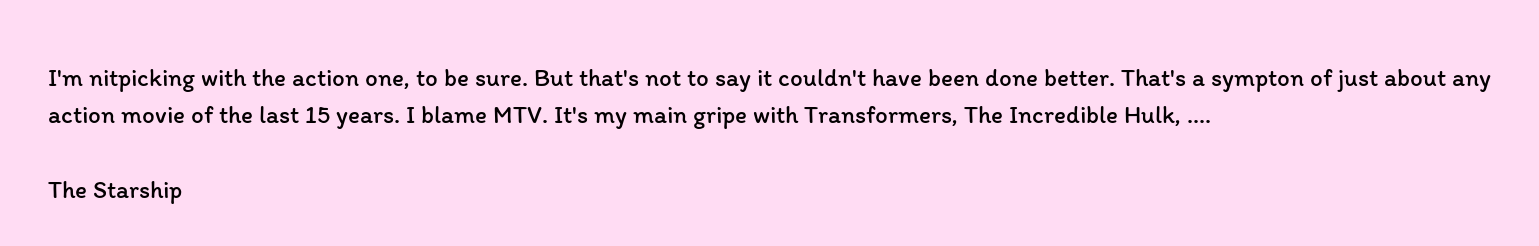I'm nitpicking with the action one, to be sure. But that's not to say it couldn't have been done better. That's a sympton of just about any action movie of the last 15 years. I blame MTV. It's my main gripe with Transformers, The Incredible Hulk, ....

The Starship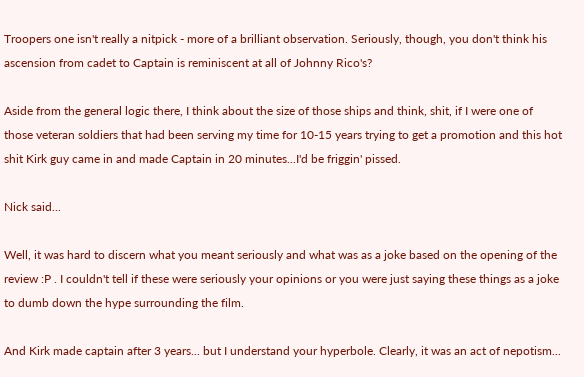Troopers one isn't really a nitpick - more of a brilliant observation. Seriously, though, you don't think his ascension from cadet to Captain is reminiscent at all of Johnny Rico's?

Aside from the general logic there, I think about the size of those ships and think, shit, if I were one of those veteran soldiers that had been serving my time for 10-15 years trying to get a promotion and this hot shit Kirk guy came in and made Captain in 20 minutes...I'd be friggin' pissed.

Nick said...

Well, it was hard to discern what you meant seriously and what was as a joke based on the opening of the review :P . I couldn't tell if these were seriously your opinions or you were just saying these things as a joke to dumb down the hype surrounding the film.

And Kirk made captain after 3 years... but I understand your hyperbole. Clearly, it was an act of nepotism...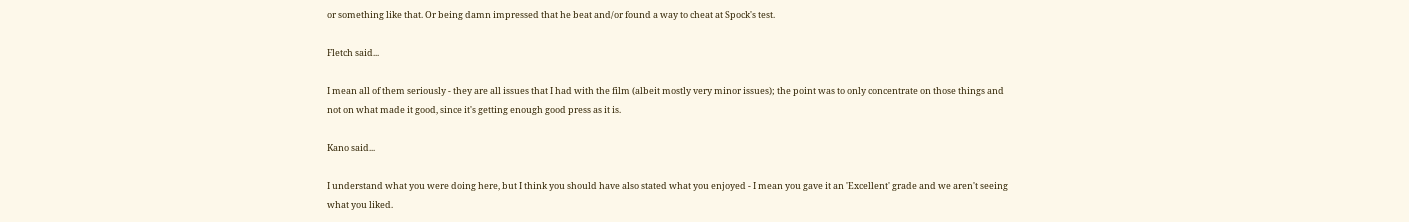or something like that. Or being damn impressed that he beat and/or found a way to cheat at Spock's test.

Fletch said...

I mean all of them seriously - they are all issues that I had with the film (albeit mostly very minor issues); the point was to only concentrate on those things and not on what made it good, since it's getting enough good press as it is.

Kano said...

I understand what you were doing here, but I think you should have also stated what you enjoyed - I mean you gave it an 'Excellent' grade and we aren't seeing what you liked.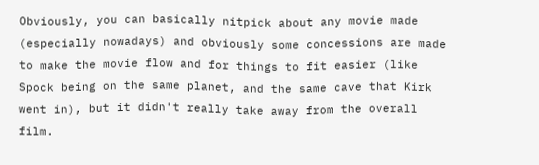Obviously, you can basically nitpick about any movie made (especially nowadays) and obviously some concessions are made to make the movie flow and for things to fit easier (like Spock being on the same planet, and the same cave that Kirk went in), but it didn't really take away from the overall film.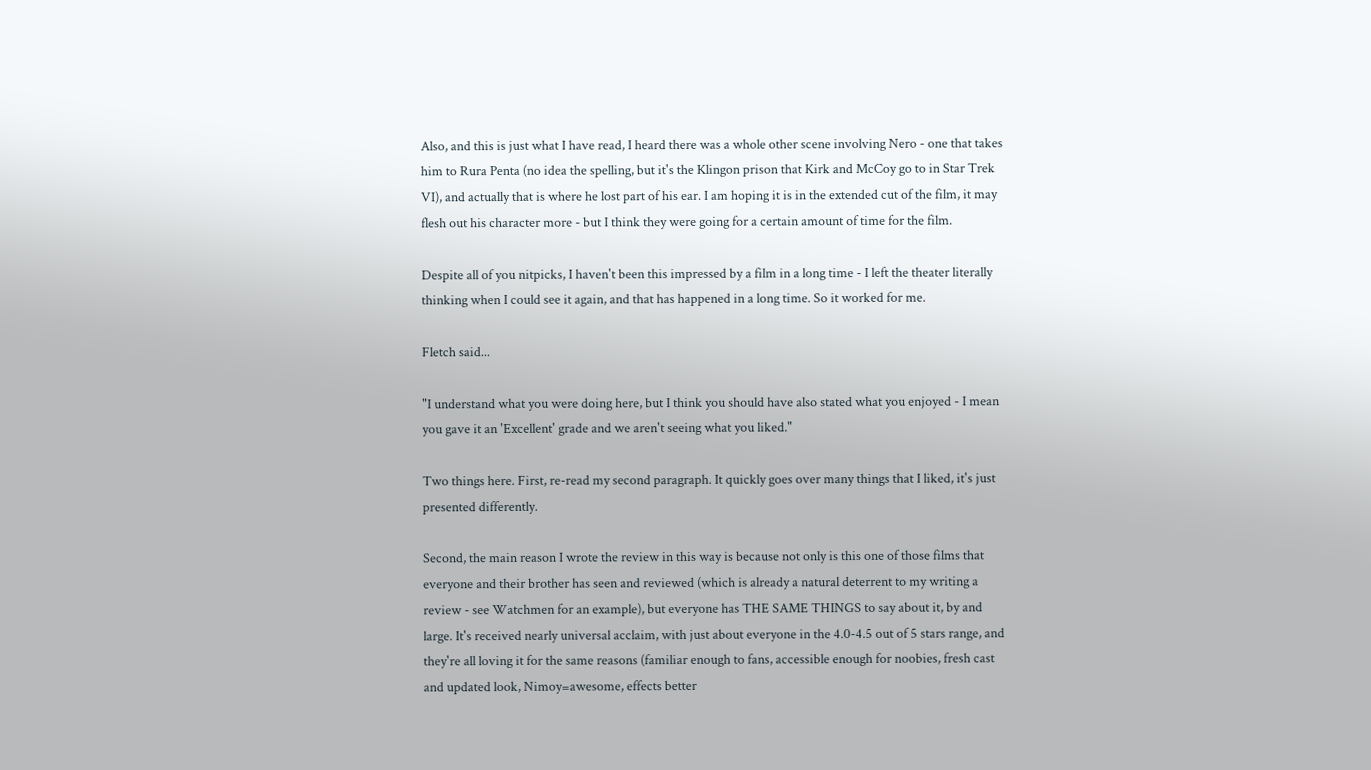Also, and this is just what I have read, I heard there was a whole other scene involving Nero - one that takes him to Rura Penta (no idea the spelling, but it's the Klingon prison that Kirk and McCoy go to in Star Trek VI), and actually that is where he lost part of his ear. I am hoping it is in the extended cut of the film, it may flesh out his character more - but I think they were going for a certain amount of time for the film.

Despite all of you nitpicks, I haven't been this impressed by a film in a long time - I left the theater literally thinking when I could see it again, and that has happened in a long time. So it worked for me.

Fletch said...

"I understand what you were doing here, but I think you should have also stated what you enjoyed - I mean you gave it an 'Excellent' grade and we aren't seeing what you liked."

Two things here. First, re-read my second paragraph. It quickly goes over many things that I liked, it's just presented differently.

Second, the main reason I wrote the review in this way is because not only is this one of those films that everyone and their brother has seen and reviewed (which is already a natural deterrent to my writing a review - see Watchmen for an example), but everyone has THE SAME THINGS to say about it, by and large. It's received nearly universal acclaim, with just about everyone in the 4.0-4.5 out of 5 stars range, and they're all loving it for the same reasons (familiar enough to fans, accessible enough for noobies, fresh cast and updated look, Nimoy=awesome, effects better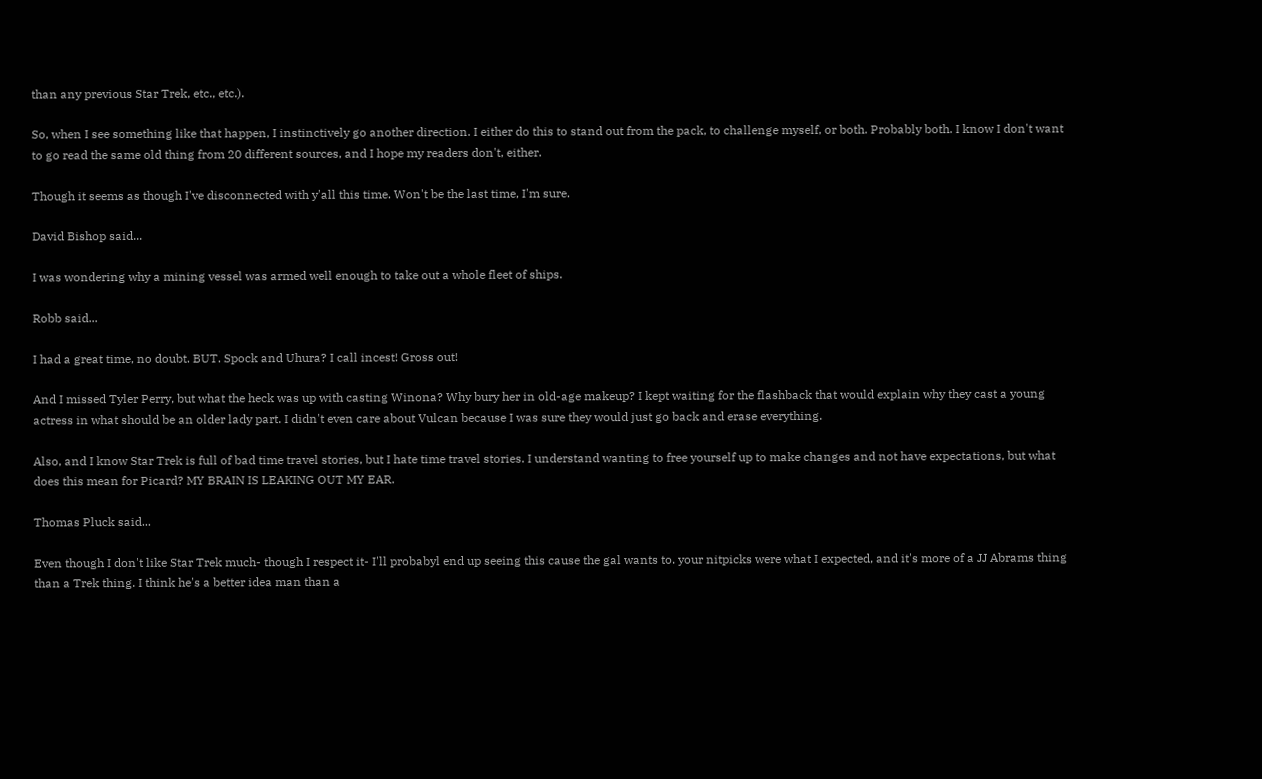than any previous Star Trek, etc., etc.).

So, when I see something like that happen, I instinctively go another direction. I either do this to stand out from the pack, to challenge myself, or both. Probably both. I know I don't want to go read the same old thing from 20 different sources, and I hope my readers don't, either.

Though it seems as though I've disconnected with y'all this time. Won't be the last time, I'm sure.

David Bishop said...

I was wondering why a mining vessel was armed well enough to take out a whole fleet of ships.

Robb said...

I had a great time, no doubt. BUT. Spock and Uhura? I call incest! Gross out!

And I missed Tyler Perry, but what the heck was up with casting Winona? Why bury her in old-age makeup? I kept waiting for the flashback that would explain why they cast a young actress in what should be an older lady part. I didn't even care about Vulcan because I was sure they would just go back and erase everything.

Also, and I know Star Trek is full of bad time travel stories, but I hate time travel stories. I understand wanting to free yourself up to make changes and not have expectations, but what does this mean for Picard? MY BRAIN IS LEAKING OUT MY EAR.

Thomas Pluck said...

Even though I don't like Star Trek much- though I respect it- I'll probabyl end up seeing this cause the gal wants to. your nitpicks were what I expected, and it's more of a JJ Abrams thing than a Trek thing. I think he's a better idea man than a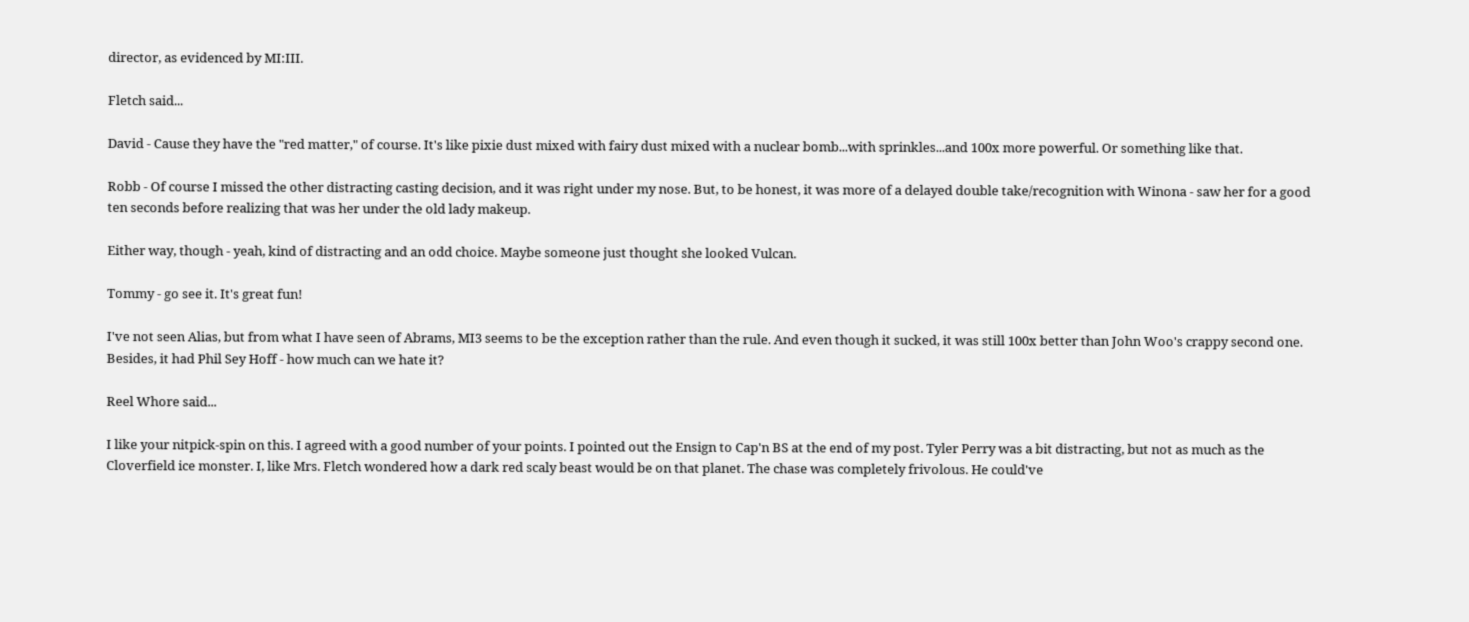director, as evidenced by MI:III.

Fletch said...

David - Cause they have the "red matter," of course. It's like pixie dust mixed with fairy dust mixed with a nuclear bomb...with sprinkles...and 100x more powerful. Or something like that.

Robb - Of course I missed the other distracting casting decision, and it was right under my nose. But, to be honest, it was more of a delayed double take/recognition with Winona - saw her for a good ten seconds before realizing that was her under the old lady makeup.

Either way, though - yeah, kind of distracting and an odd choice. Maybe someone just thought she looked Vulcan.

Tommy - go see it. It's great fun!

I've not seen Alias, but from what I have seen of Abrams, MI3 seems to be the exception rather than the rule. And even though it sucked, it was still 100x better than John Woo's crappy second one. Besides, it had Phil Sey Hoff - how much can we hate it?

Reel Whore said...

I like your nitpick-spin on this. I agreed with a good number of your points. I pointed out the Ensign to Cap'n BS at the end of my post. Tyler Perry was a bit distracting, but not as much as the Cloverfield ice monster. I, like Mrs. Fletch wondered how a dark red scaly beast would be on that planet. The chase was completely frivolous. He could've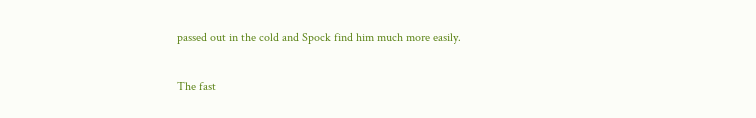passed out in the cold and Spock find him much more easily.

The fast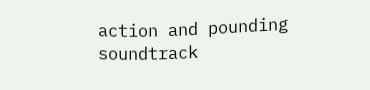action and pounding soundtrack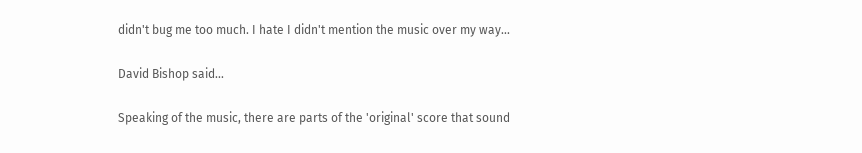didn't bug me too much. I hate I didn't mention the music over my way...

David Bishop said...

Speaking of the music, there are parts of the 'original' score that sound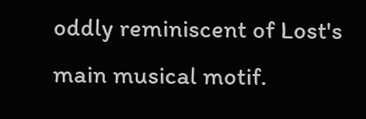oddly reminiscent of Lost's main musical motif.